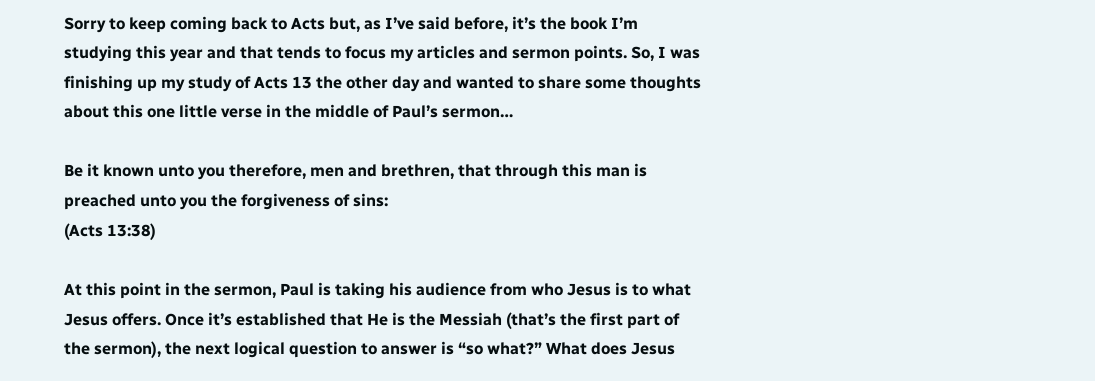Sorry to keep coming back to Acts but, as I’ve said before, it’s the book I’m studying this year and that tends to focus my articles and sermon points. So, I was finishing up my study of Acts 13 the other day and wanted to share some thoughts about this one little verse in the middle of Paul’s sermon…

Be it known unto you therefore, men and brethren, that through this man is preached unto you the forgiveness of sins:
(Acts 13:38)

At this point in the sermon, Paul is taking his audience from who Jesus is to what Jesus offers. Once it’s established that He is the Messiah (that’s the first part of the sermon), the next logical question to answer is “so what?” What does Jesus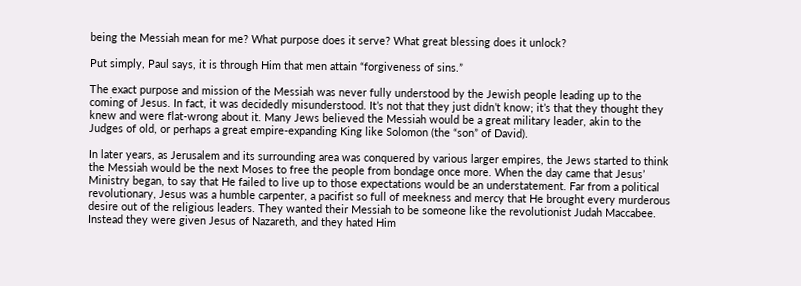being the Messiah mean for me? What purpose does it serve? What great blessing does it unlock?

Put simply, Paul says, it is through Him that men attain “forgiveness of sins.”

The exact purpose and mission of the Messiah was never fully understood by the Jewish people leading up to the coming of Jesus. In fact, it was decidedly misunderstood. It’s not that they just didn’t know; it’s that they thought they knew and were flat-wrong about it. Many Jews believed the Messiah would be a great military leader, akin to the Judges of old, or perhaps a great empire-expanding King like Solomon (the “son” of David).

In later years, as Jerusalem and its surrounding area was conquered by various larger empires, the Jews started to think the Messiah would be the next Moses to free the people from bondage once more. When the day came that Jesus’ Ministry began, to say that He failed to live up to those expectations would be an understatement. Far from a political revolutionary, Jesus was a humble carpenter, a pacifist so full of meekness and mercy that He brought every murderous desire out of the religious leaders. They wanted their Messiah to be someone like the revolutionist Judah Maccabee. Instead they were given Jesus of Nazareth, and they hated Him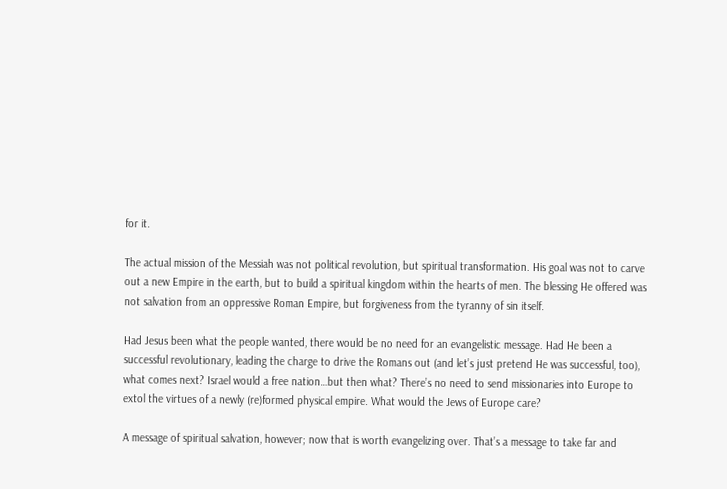for it.

The actual mission of the Messiah was not political revolution, but spiritual transformation. His goal was not to carve out a new Empire in the earth, but to build a spiritual kingdom within the hearts of men. The blessing He offered was not salvation from an oppressive Roman Empire, but forgiveness from the tyranny of sin itself.

Had Jesus been what the people wanted, there would be no need for an evangelistic message. Had He been a successful revolutionary, leading the charge to drive the Romans out (and let’s just pretend He was successful, too), what comes next? Israel would a free nation…but then what? There’s no need to send missionaries into Europe to extol the virtues of a newly (re)formed physical empire. What would the Jews of Europe care?

A message of spiritual salvation, however; now that is worth evangelizing over. That’s a message to take far and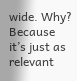wide. Why? Because it’s just as relevant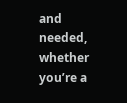and needed, whether you’re a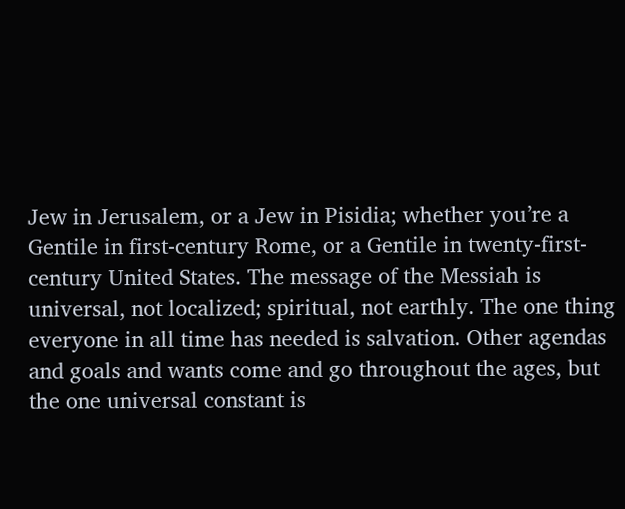Jew in Jerusalem, or a Jew in Pisidia; whether you’re a Gentile in first-century Rome, or a Gentile in twenty-first-century United States. The message of the Messiah is universal, not localized; spiritual, not earthly. The one thing everyone in all time has needed is salvation. Other agendas and goals and wants come and go throughout the ages, but the one universal constant is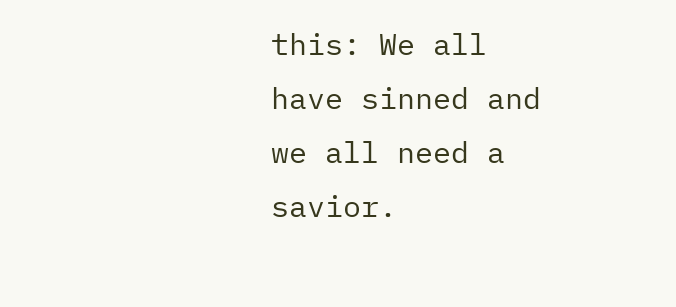this: We all have sinned and we all need a savior.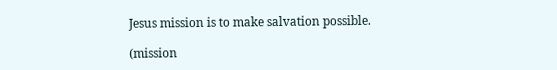Jesus mission is to make salvation possible.

(mission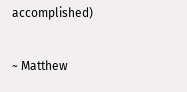accomplished)

~ Matthew